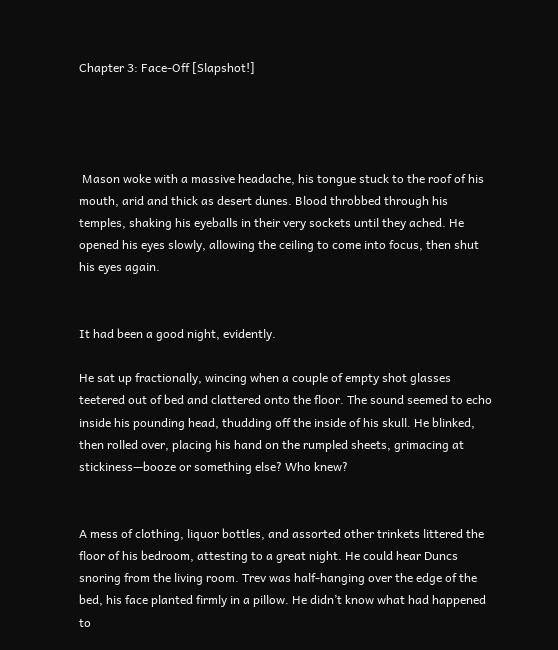Chapter 3: Face-Off [Slapshot!]




 Mason woke with a massive headache, his tongue stuck to the roof of his mouth, arid and thick as desert dunes. Blood throbbed through his temples, shaking his eyeballs in their very sockets until they ached. He opened his eyes slowly, allowing the ceiling to come into focus, then shut his eyes again.


It had been a good night, evidently.

He sat up fractionally, wincing when a couple of empty shot glasses teetered out of bed and clattered onto the floor. The sound seemed to echo inside his pounding head, thudding off the inside of his skull. He blinked, then rolled over, placing his hand on the rumpled sheets, grimacing at stickiness—booze or something else? Who knew?


A mess of clothing, liquor bottles, and assorted other trinkets littered the floor of his bedroom, attesting to a great night. He could hear Duncs snoring from the living room. Trev was half-hanging over the edge of the bed, his face planted firmly in a pillow. He didn’t know what had happened to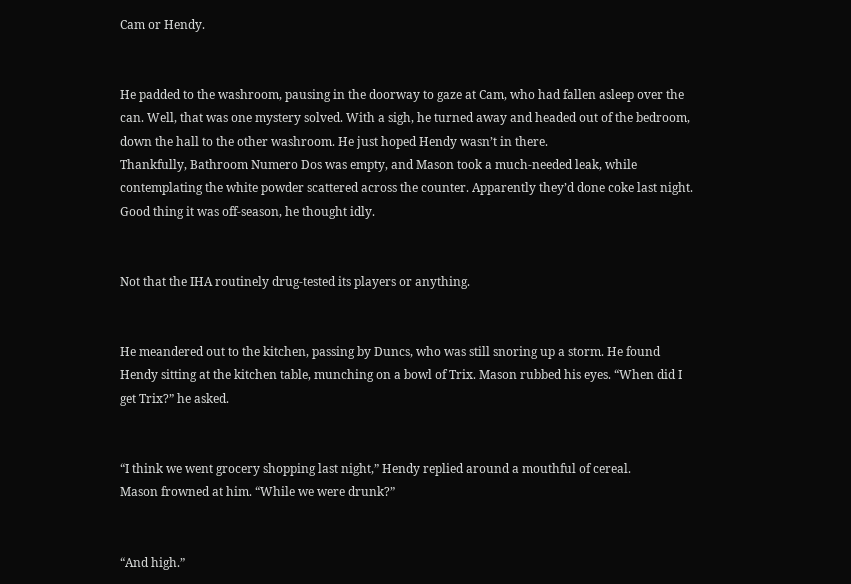Cam or Hendy.


He padded to the washroom, pausing in the doorway to gaze at Cam, who had fallen asleep over the can. Well, that was one mystery solved. With a sigh, he turned away and headed out of the bedroom, down the hall to the other washroom. He just hoped Hendy wasn’t in there.
Thankfully, Bathroom Numero Dos was empty, and Mason took a much-needed leak, while contemplating the white powder scattered across the counter. Apparently they’d done coke last night. Good thing it was off-season, he thought idly.


Not that the IHA routinely drug-tested its players or anything.


He meandered out to the kitchen, passing by Duncs, who was still snoring up a storm. He found Hendy sitting at the kitchen table, munching on a bowl of Trix. Mason rubbed his eyes. “When did I get Trix?” he asked.


“I think we went grocery shopping last night,” Hendy replied around a mouthful of cereal.
Mason frowned at him. “While we were drunk?”


“And high.”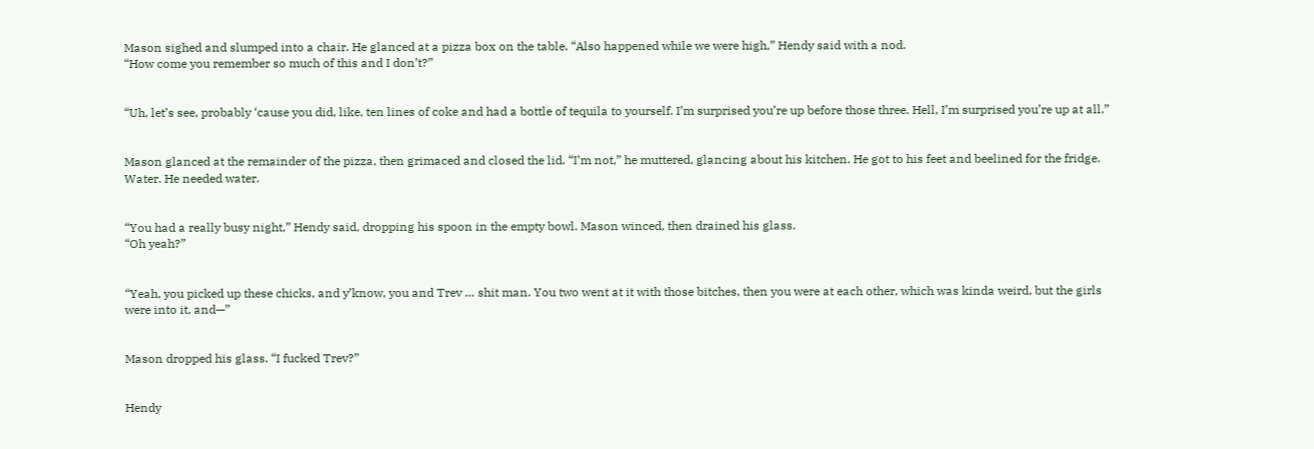Mason sighed and slumped into a chair. He glanced at a pizza box on the table. “Also happened while we were high,” Hendy said with a nod.
“How come you remember so much of this and I don’t?”


“Uh, let’s see, probably ‘cause you did, like, ten lines of coke and had a bottle of tequila to yourself. I’m surprised you’re up before those three. Hell, I’m surprised you’re up at all.”


Mason glanced at the remainder of the pizza, then grimaced and closed the lid. “I’m not,” he muttered, glancing about his kitchen. He got to his feet and beelined for the fridge. Water. He needed water.


“You had a really busy night,” Hendy said, dropping his spoon in the empty bowl. Mason winced, then drained his glass.
“Oh yeah?”


“Yeah, you picked up these chicks, and y’know, you and Trev … shit man. You two went at it with those bitches, then you were at each other, which was kinda weird, but the girls were into it, and—”


Mason dropped his glass. “I fucked Trev?”


Hendy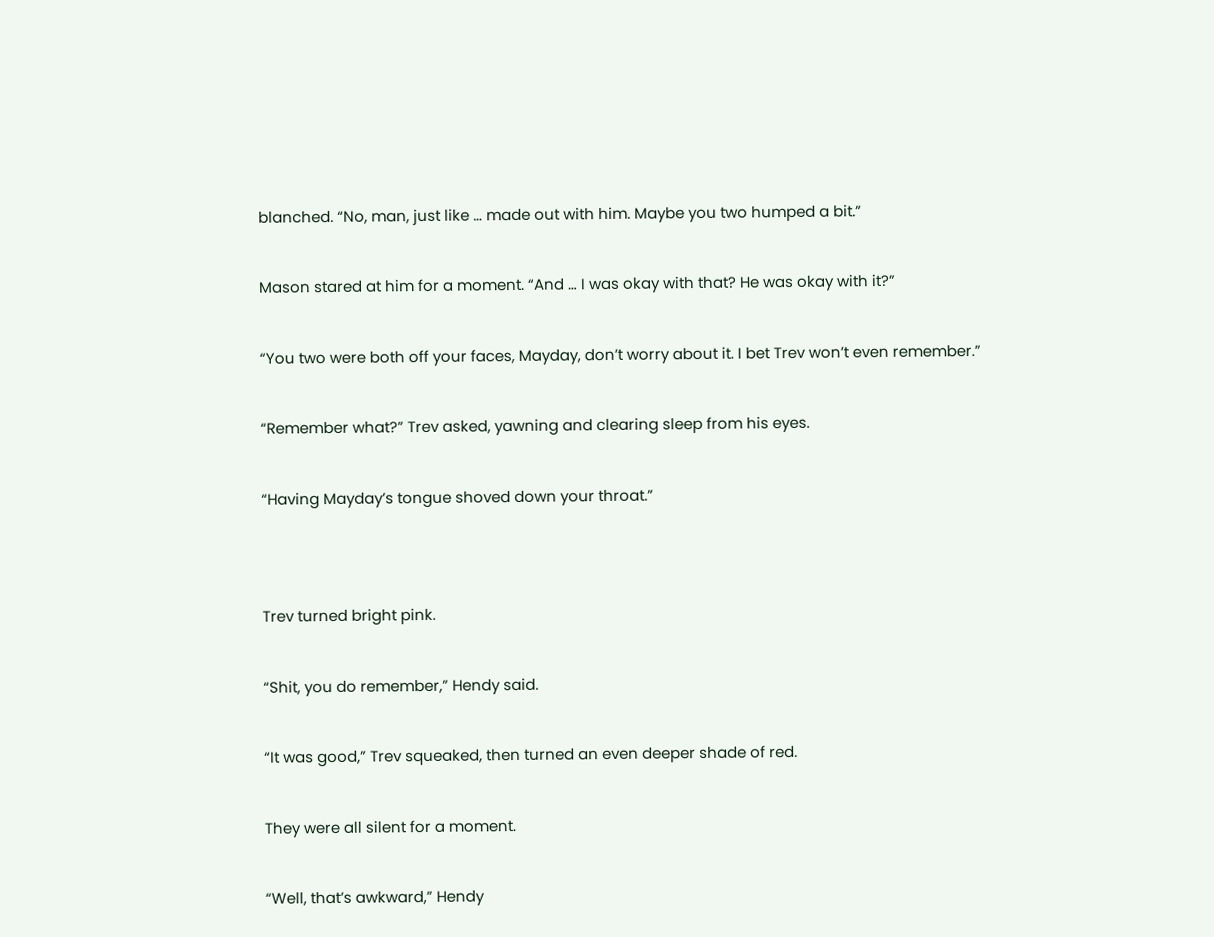blanched. “No, man, just like … made out with him. Maybe you two humped a bit.”


Mason stared at him for a moment. “And … I was okay with that? He was okay with it?”


“You two were both off your faces, Mayday, don’t worry about it. I bet Trev won’t even remember.”


“Remember what?” Trev asked, yawning and clearing sleep from his eyes.


“Having Mayday’s tongue shoved down your throat.”




Trev turned bright pink.


“Shit, you do remember,” Hendy said.


“It was good,” Trev squeaked, then turned an even deeper shade of red.


They were all silent for a moment.


“Well, that’s awkward,” Hendy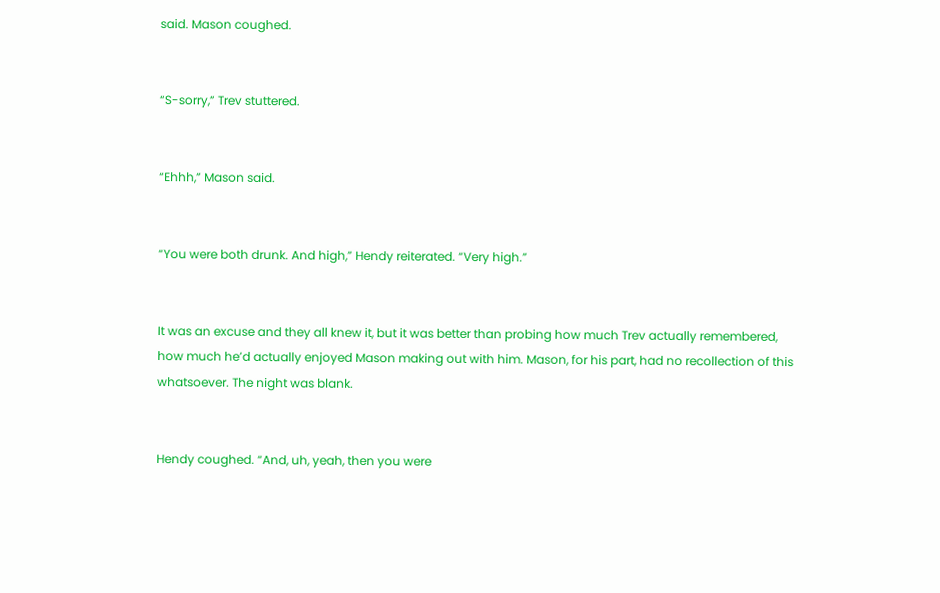said. Mason coughed.


“S-sorry,” Trev stuttered.


“Ehhh,” Mason said.


“You were both drunk. And high,” Hendy reiterated. “Very high.”


It was an excuse and they all knew it, but it was better than probing how much Trev actually remembered, how much he’d actually enjoyed Mason making out with him. Mason, for his part, had no recollection of this whatsoever. The night was blank.


Hendy coughed. “And, uh, yeah, then you were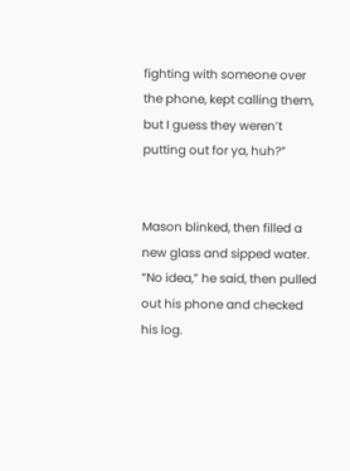fighting with someone over the phone, kept calling them, but I guess they weren’t putting out for ya, huh?”


Mason blinked, then filled a new glass and sipped water. “No idea,” he said, then pulled out his phone and checked his log.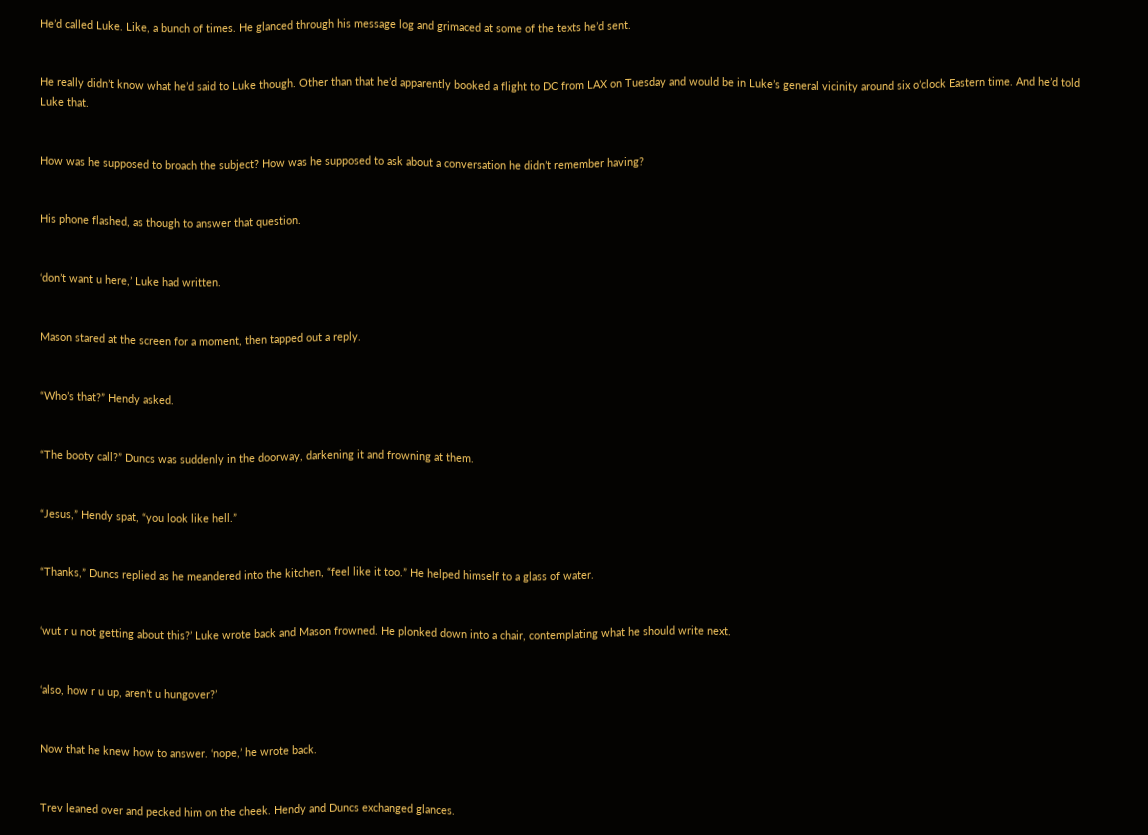He’d called Luke. Like, a bunch of times. He glanced through his message log and grimaced at some of the texts he’d sent.


He really didn’t know what he’d said to Luke though. Other than that he’d apparently booked a flight to DC from LAX on Tuesday and would be in Luke’s general vicinity around six o’clock Eastern time. And he’d told Luke that.


How was he supposed to broach the subject? How was he supposed to ask about a conversation he didn’t remember having?


His phone flashed, as though to answer that question.


‘don’t want u here,’ Luke had written.


Mason stared at the screen for a moment, then tapped out a reply.


“Who’s that?” Hendy asked.


“The booty call?” Duncs was suddenly in the doorway, darkening it and frowning at them.


“Jesus,” Hendy spat, “you look like hell.”


“Thanks,” Duncs replied as he meandered into the kitchen, “feel like it too.” He helped himself to a glass of water.


‘wut r u not getting about this?’ Luke wrote back and Mason frowned. He plonked down into a chair, contemplating what he should write next.


‘also, how r u up, aren’t u hungover?’


Now that he knew how to answer. ‘nope,’ he wrote back.


Trev leaned over and pecked him on the cheek. Hendy and Duncs exchanged glances.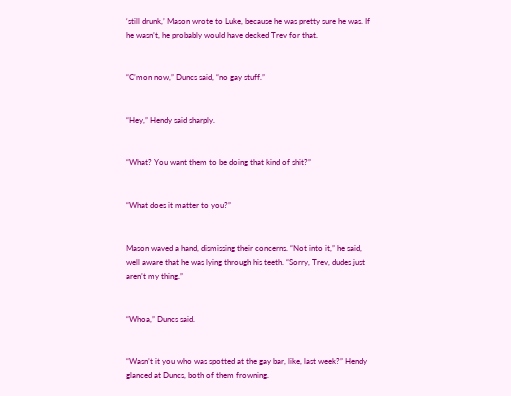‘still drunk,’ Mason wrote to Luke, because he was pretty sure he was. If he wasn’t, he probably would have decked Trev for that.


“C’mon now,” Duncs said, “no gay stuff.”


“Hey,” Hendy said sharply.


“What? You want them to be doing that kind of shit?”


“What does it matter to you?”


Mason waved a hand, dismissing their concerns. “Not into it,” he said, well aware that he was lying through his teeth. “Sorry, Trev, dudes just aren’t my thing.”


“Whoa,” Duncs said.


“Wasn’t it you who was spotted at the gay bar, like, last week?” Hendy glanced at Duncs, both of them frowning.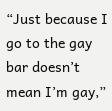“Just because I go to the gay bar doesn’t mean I’m gay,”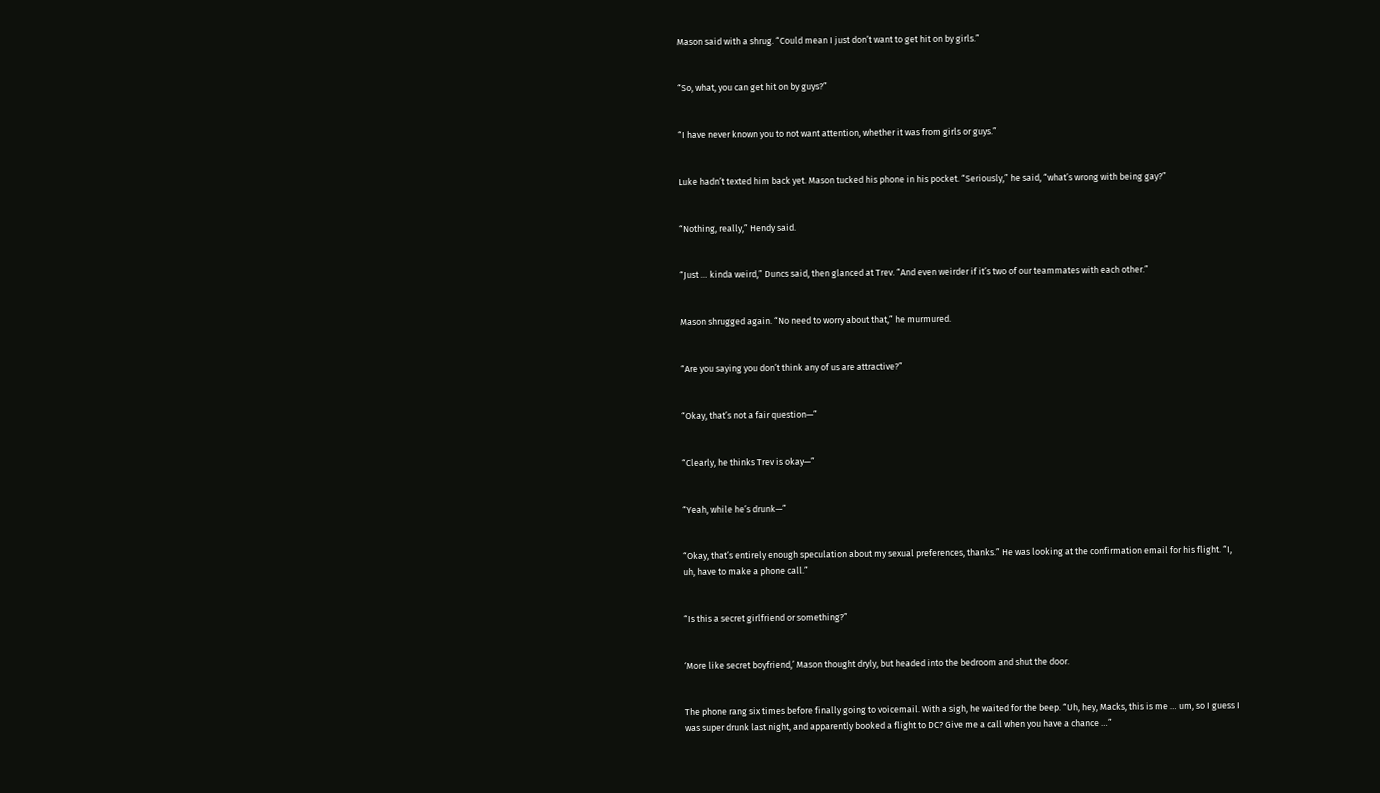Mason said with a shrug. “Could mean I just don’t want to get hit on by girls.”


“So, what, you can get hit on by guys?”


“I have never known you to not want attention, whether it was from girls or guys.”


Luke hadn’t texted him back yet. Mason tucked his phone in his pocket. “Seriously,” he said, “what’s wrong with being gay?”


“Nothing, really,” Hendy said.


“Just … kinda weird,” Duncs said, then glanced at Trev. “And even weirder if it’s two of our teammates with each other.”


Mason shrugged again. “No need to worry about that,” he murmured.


“Are you saying you don’t think any of us are attractive?”


“Okay, that’s not a fair question—”


“Clearly, he thinks Trev is okay—”


“Yeah, while he’s drunk—”


“Okay, that’s entirely enough speculation about my sexual preferences, thanks.” He was looking at the confirmation email for his flight. “I, uh, have to make a phone call.”


“Is this a secret girlfriend or something?”


‘More like secret boyfriend,’ Mason thought dryly, but headed into the bedroom and shut the door.


The phone rang six times before finally going to voicemail. With a sigh, he waited for the beep. “Uh, hey, Macks, this is me … um, so I guess I was super drunk last night, and apparently booked a flight to DC? Give me a call when you have a chance …”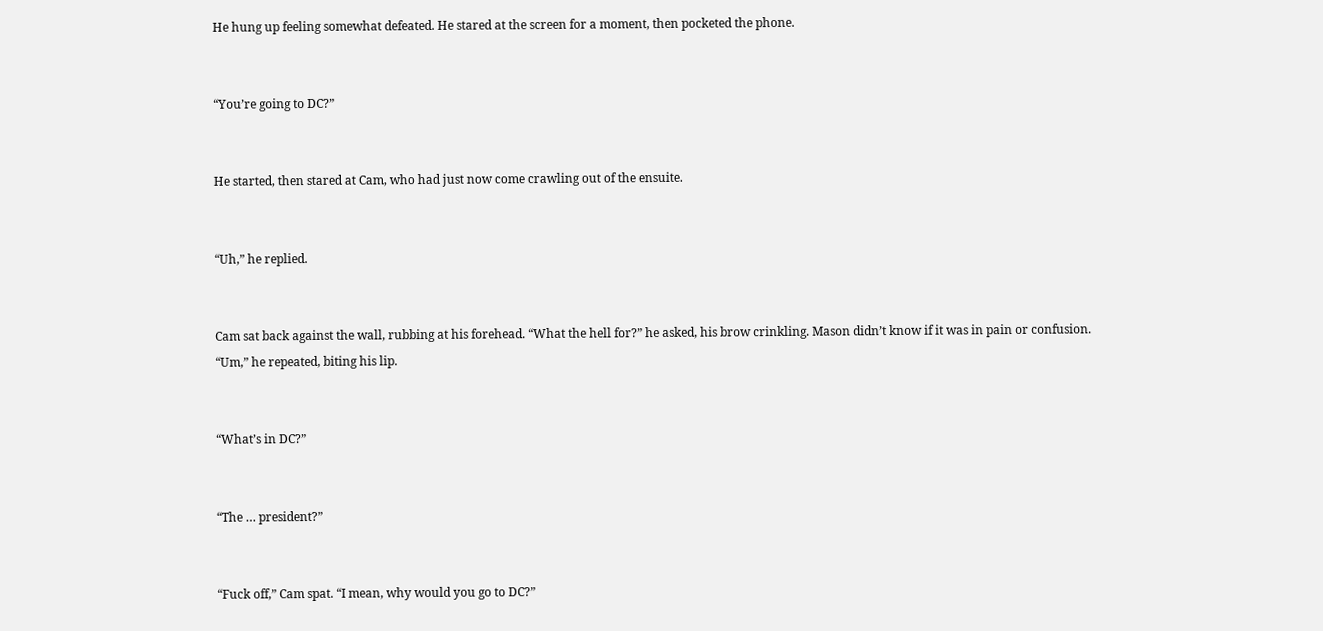He hung up feeling somewhat defeated. He stared at the screen for a moment, then pocketed the phone.


“You’re going to DC?”


He started, then stared at Cam, who had just now come crawling out of the ensuite.


“Uh,” he replied.


Cam sat back against the wall, rubbing at his forehead. “What the hell for?” he asked, his brow crinkling. Mason didn’t know if it was in pain or confusion.
“Um,” he repeated, biting his lip.


“What’s in DC?”


“The … president?”


“Fuck off,” Cam spat. “I mean, why would you go to DC?”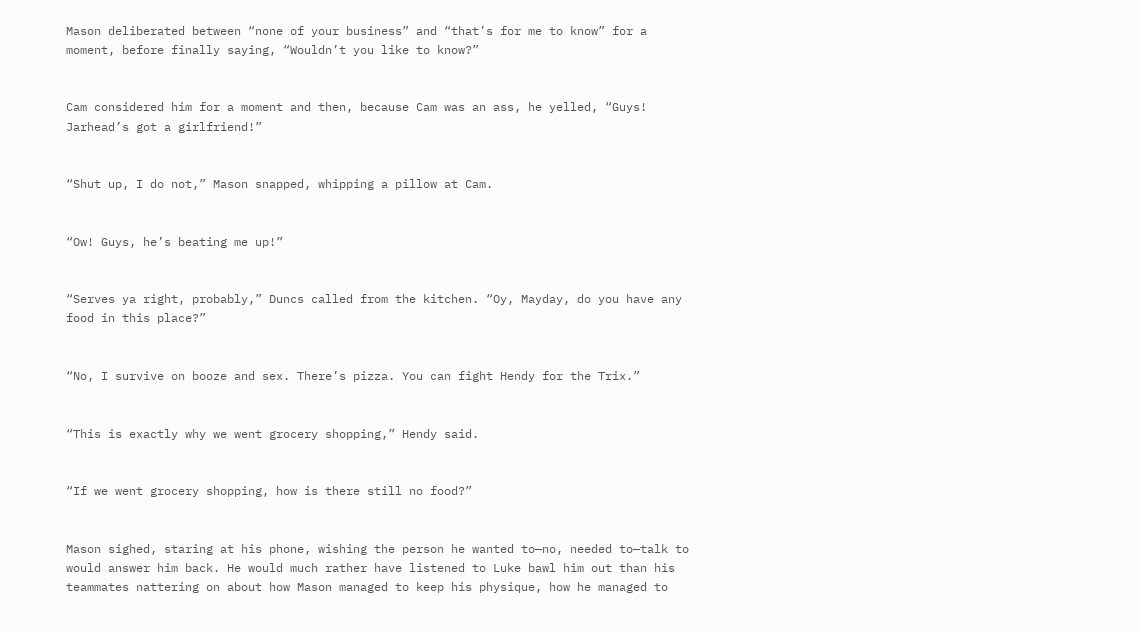Mason deliberated between “none of your business” and “that’s for me to know” for a moment, before finally saying, “Wouldn’t you like to know?”


Cam considered him for a moment and then, because Cam was an ass, he yelled, “Guys! Jarhead’s got a girlfriend!”


“Shut up, I do not,” Mason snapped, whipping a pillow at Cam.


“Ow! Guys, he’s beating me up!”


“Serves ya right, probably,” Duncs called from the kitchen. “Oy, Mayday, do you have any food in this place?”


“No, I survive on booze and sex. There’s pizza. You can fight Hendy for the Trix.”


“This is exactly why we went grocery shopping,” Hendy said.


“If we went grocery shopping, how is there still no food?”


Mason sighed, staring at his phone, wishing the person he wanted to—no, needed to—talk to would answer him back. He would much rather have listened to Luke bawl him out than his teammates nattering on about how Mason managed to keep his physique, how he managed to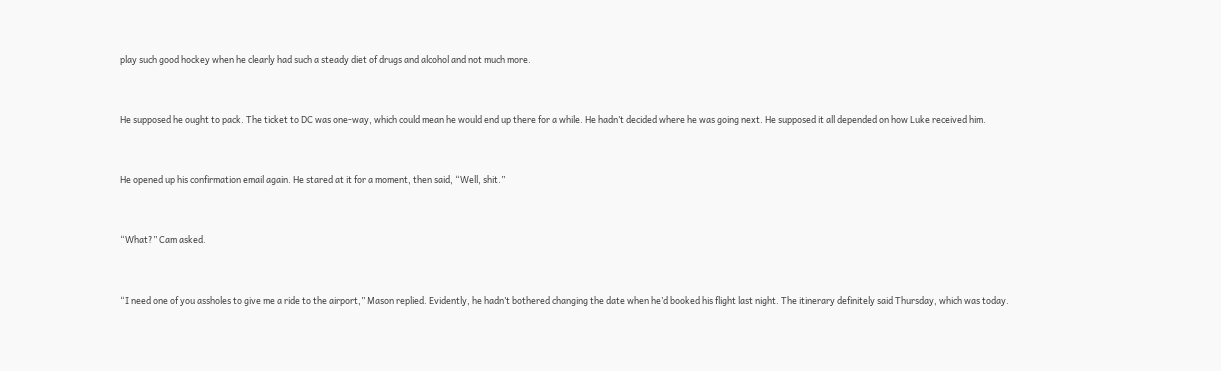play such good hockey when he clearly had such a steady diet of drugs and alcohol and not much more.


He supposed he ought to pack. The ticket to DC was one-way, which could mean he would end up there for a while. He hadn’t decided where he was going next. He supposed it all depended on how Luke received him.


He opened up his confirmation email again. He stared at it for a moment, then said, “Well, shit.”


“What?” Cam asked.


“I need one of you assholes to give me a ride to the airport,” Mason replied. Evidently, he hadn’t bothered changing the date when he’d booked his flight last night. The itinerary definitely said Thursday, which was today.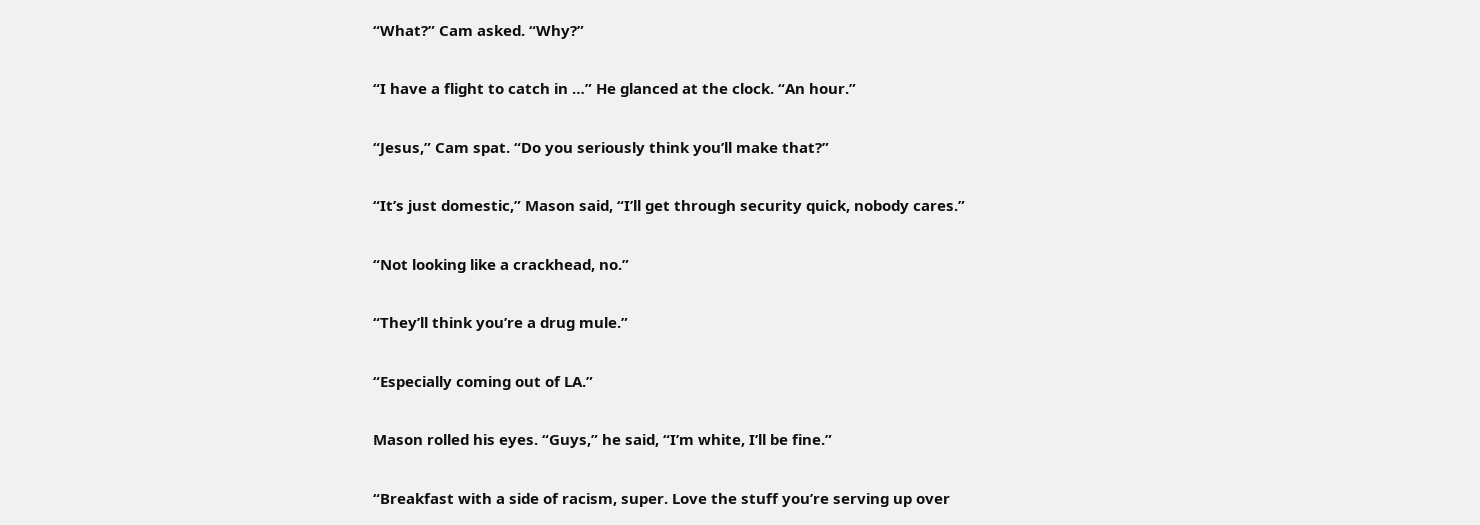“What?” Cam asked. “Why?”


“I have a flight to catch in …” He glanced at the clock. “An hour.”


“Jesus,” Cam spat. “Do you seriously think you’ll make that?”


“It’s just domestic,” Mason said, “I’ll get through security quick, nobody cares.”


“Not looking like a crackhead, no.”


“They’ll think you’re a drug mule.”


“Especially coming out of LA.”


Mason rolled his eyes. “Guys,” he said, “I’m white, I’ll be fine.”


“Breakfast with a side of racism, super. Love the stuff you’re serving up over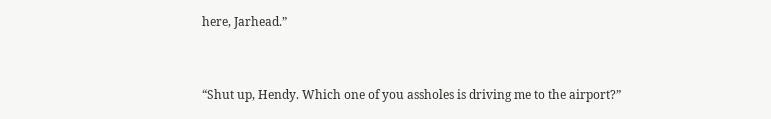here, Jarhead.”


“Shut up, Hendy. Which one of you assholes is driving me to the airport?”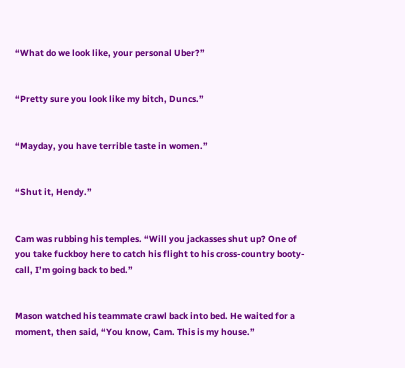“What do we look like, your personal Uber?”


“Pretty sure you look like my bitch, Duncs.”


“Mayday, you have terrible taste in women.”


“Shut it, Hendy.”


Cam was rubbing his temples. “Will you jackasses shut up? One of you take fuckboy here to catch his flight to his cross-country booty-call, I’m going back to bed.”


Mason watched his teammate crawl back into bed. He waited for a moment, then said, “You know, Cam. This is my house.”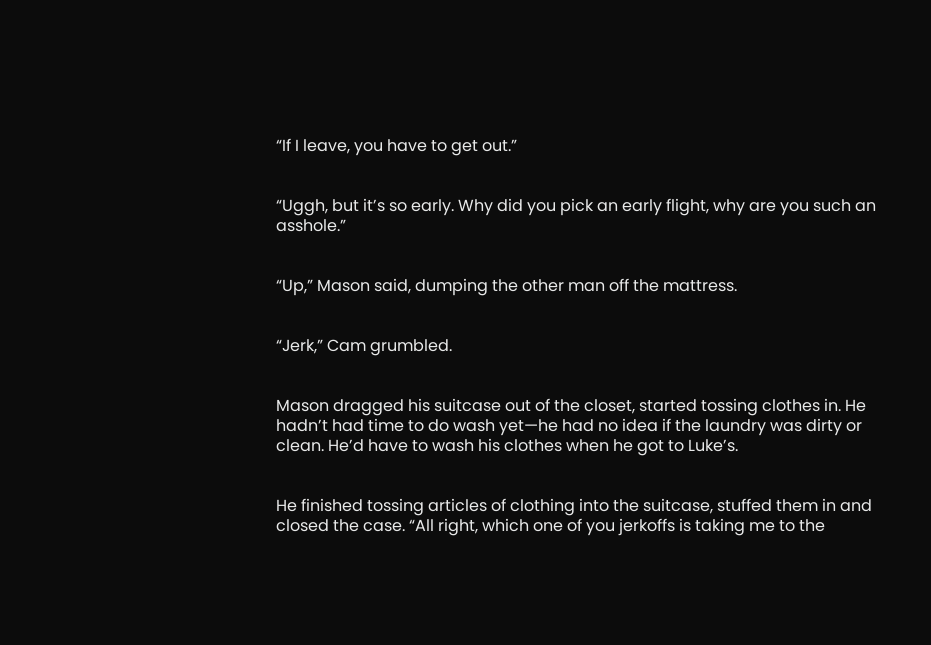“If I leave, you have to get out.”


“Uggh, but it’s so early. Why did you pick an early flight, why are you such an asshole.”


“Up,” Mason said, dumping the other man off the mattress.


“Jerk,” Cam grumbled.


Mason dragged his suitcase out of the closet, started tossing clothes in. He hadn’t had time to do wash yet—he had no idea if the laundry was dirty or clean. He’d have to wash his clothes when he got to Luke’s.


He finished tossing articles of clothing into the suitcase, stuffed them in and closed the case. “All right, which one of you jerkoffs is taking me to the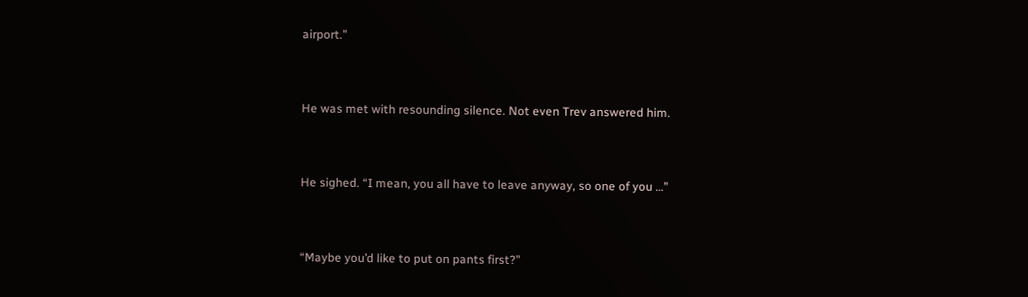airport.”


He was met with resounding silence. Not even Trev answered him.


He sighed. “I mean, you all have to leave anyway, so one of you …”


“Maybe you’d like to put on pants first?”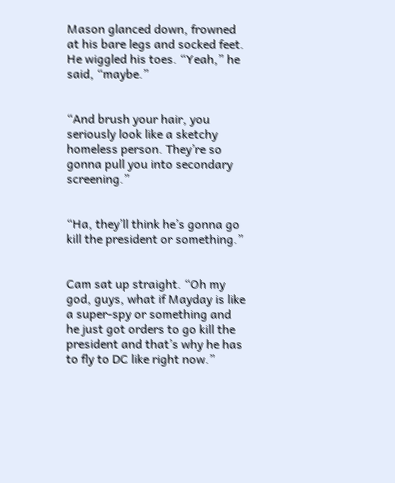Mason glanced down, frowned at his bare legs and socked feet. He wiggled his toes. “Yeah,” he said, “maybe.”


“And brush your hair, you seriously look like a sketchy homeless person. They’re so gonna pull you into secondary screening.”


“Ha, they’ll think he’s gonna go kill the president or something.”


Cam sat up straight. “Oh my god, guys, what if Mayday is like a super-spy or something and he just got orders to go kill the president and that’s why he has to fly to DC like right now.”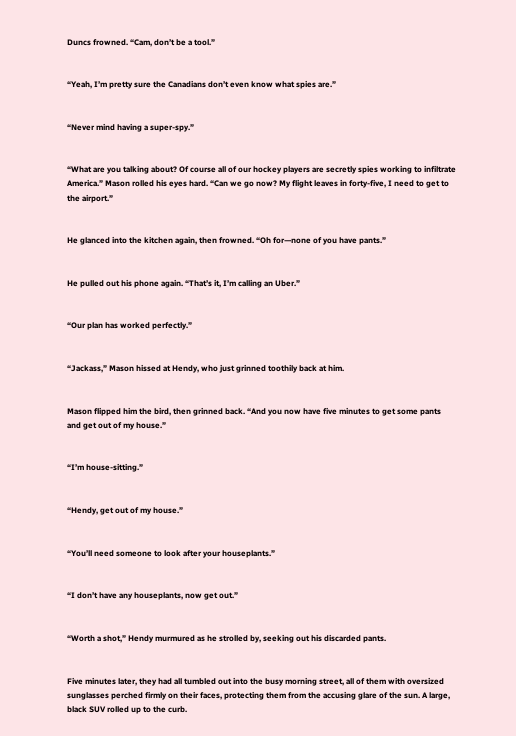Duncs frowned. “Cam, don’t be a tool.”


“Yeah, I’m pretty sure the Canadians don’t even know what spies are.”


“Never mind having a super-spy.”


“What are you talking about? Of course all of our hockey players are secretly spies working to infiltrate America.” Mason rolled his eyes hard. “Can we go now? My flight leaves in forty-five, I need to get to the airport.”


He glanced into the kitchen again, then frowned. “Oh for—none of you have pants.”


He pulled out his phone again. “That’s it, I’m calling an Uber.”


“Our plan has worked perfectly.”


“Jackass,” Mason hissed at Hendy, who just grinned toothily back at him.


Mason flipped him the bird, then grinned back. “And you now have five minutes to get some pants and get out of my house.”


“I’m house-sitting.”


“Hendy, get out of my house.”


“You’ll need someone to look after your houseplants.”


“I don’t have any houseplants, now get out.”


“Worth a shot,” Hendy murmured as he strolled by, seeking out his discarded pants.


Five minutes later, they had all tumbled out into the busy morning street, all of them with oversized sunglasses perched firmly on their faces, protecting them from the accusing glare of the sun. A large, black SUV rolled up to the curb.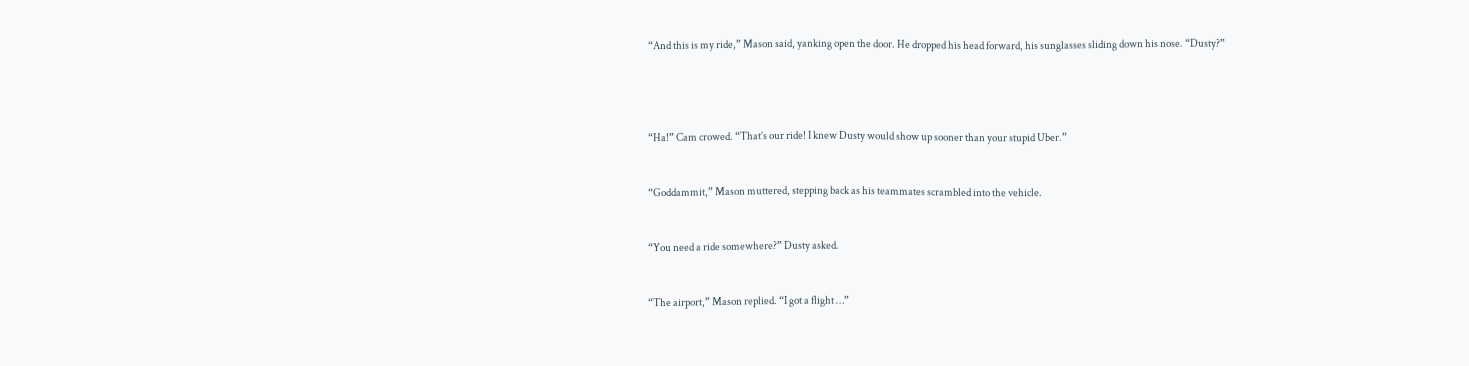“And this is my ride,” Mason said, yanking open the door. He dropped his head forward, his sunglasses sliding down his nose. “Dusty?”




“Ha!” Cam crowed. “That’s our ride! I knew Dusty would show up sooner than your stupid Uber.”


“Goddammit,” Mason muttered, stepping back as his teammates scrambled into the vehicle.


“You need a ride somewhere?” Dusty asked.


“The airport,” Mason replied. “I got a flight …”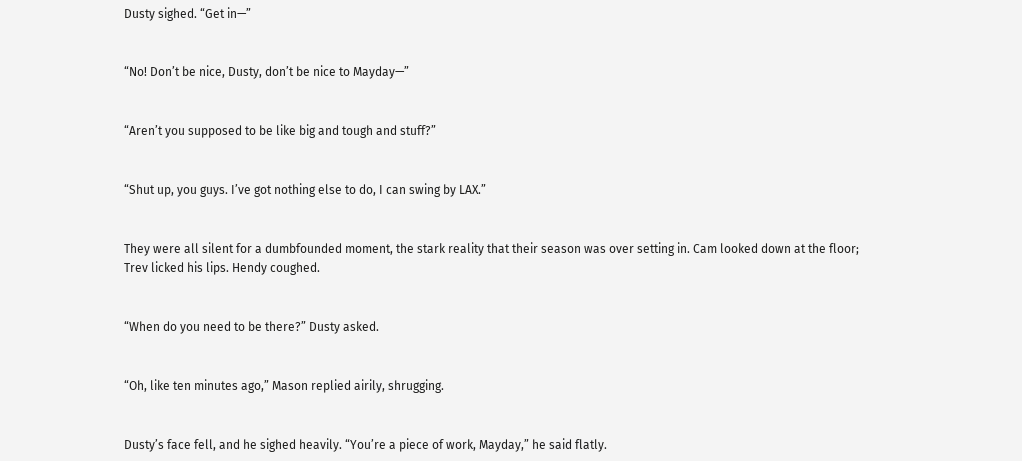Dusty sighed. “Get in—”


“No! Don’t be nice, Dusty, don’t be nice to Mayday—”


“Aren’t you supposed to be like big and tough and stuff?”


“Shut up, you guys. I’ve got nothing else to do, I can swing by LAX.”


They were all silent for a dumbfounded moment, the stark reality that their season was over setting in. Cam looked down at the floor; Trev licked his lips. Hendy coughed.


“When do you need to be there?” Dusty asked.


“Oh, like ten minutes ago,” Mason replied airily, shrugging.


Dusty’s face fell, and he sighed heavily. “You’re a piece of work, Mayday,” he said flatly.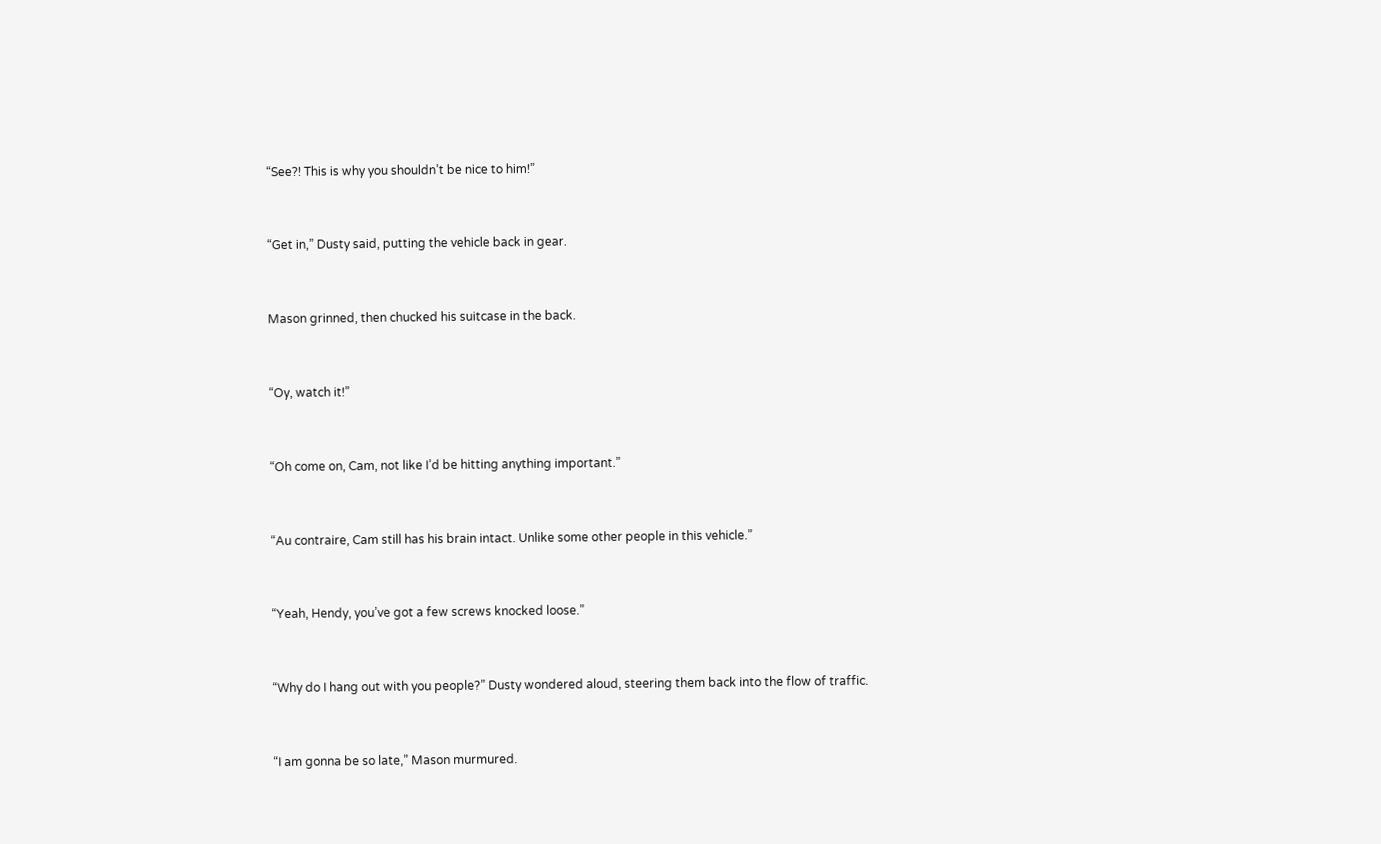“See?! This is why you shouldn’t be nice to him!”


“Get in,” Dusty said, putting the vehicle back in gear.


Mason grinned, then chucked his suitcase in the back.


“Oy, watch it!”


“Oh come on, Cam, not like I’d be hitting anything important.”


“Au contraire, Cam still has his brain intact. Unlike some other people in this vehicle.”


“Yeah, Hendy, you’ve got a few screws knocked loose.”


“Why do I hang out with you people?” Dusty wondered aloud, steering them back into the flow of traffic.


“I am gonna be so late,” Mason murmured.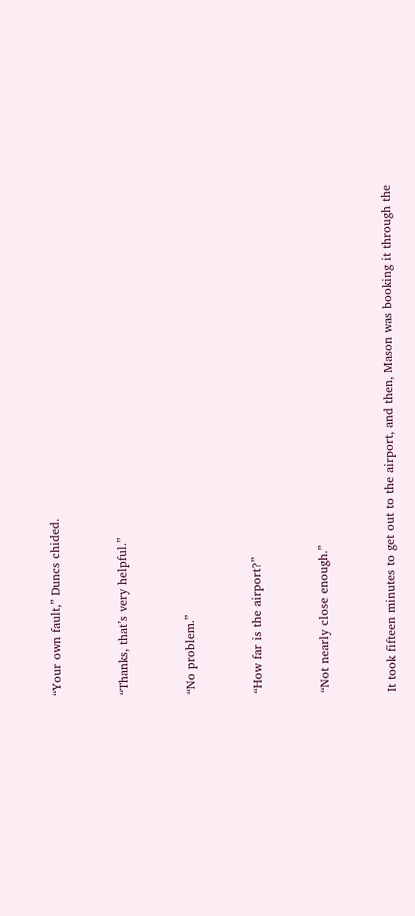“Your own fault,” Duncs chided.


“Thanks, that’s very helpful.”


“No problem.”


“How far is the airport?”


“Not nearly close enough.”


It took fifteen minutes to get out to the airport, and then, Mason was booking it through the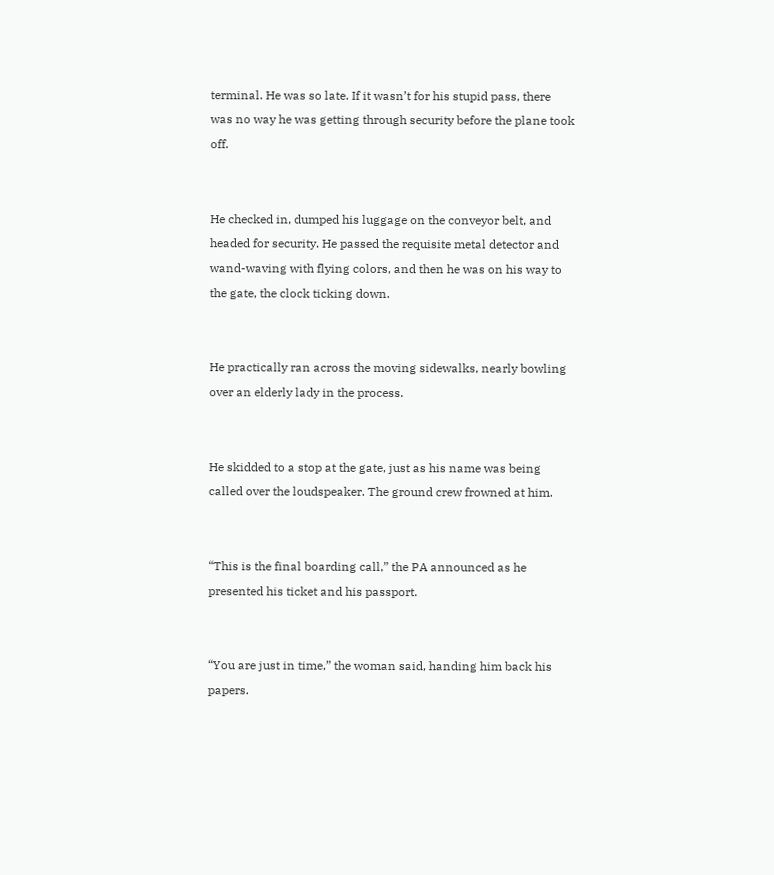terminal. He was so late. If it wasn’t for his stupid pass, there was no way he was getting through security before the plane took off.


He checked in, dumped his luggage on the conveyor belt, and headed for security. He passed the requisite metal detector and wand-waving with flying colors, and then he was on his way to the gate, the clock ticking down.


He practically ran across the moving sidewalks, nearly bowling over an elderly lady in the process.


He skidded to a stop at the gate, just as his name was being called over the loudspeaker. The ground crew frowned at him.


“This is the final boarding call,” the PA announced as he presented his ticket and his passport.


“You are just in time,” the woman said, handing him back his papers.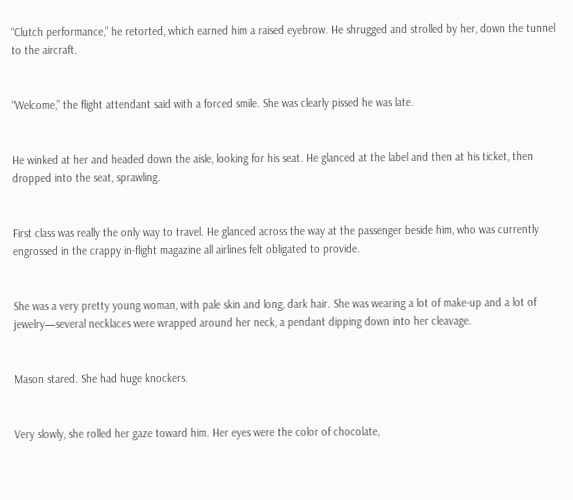“Clutch performance,” he retorted, which earned him a raised eyebrow. He shrugged and strolled by her, down the tunnel to the aircraft.


“Welcome,” the flight attendant said with a forced smile. She was clearly pissed he was late.


He winked at her and headed down the aisle, looking for his seat. He glanced at the label and then at his ticket, then dropped into the seat, sprawling.


First class was really the only way to travel. He glanced across the way at the passenger beside him, who was currently engrossed in the crappy in-flight magazine all airlines felt obligated to provide.


She was a very pretty young woman, with pale skin and long, dark hair. She was wearing a lot of make-up and a lot of jewelry—several necklaces were wrapped around her neck, a pendant dipping down into her cleavage.


Mason stared. She had huge knockers.


Very slowly, she rolled her gaze toward him. Her eyes were the color of chocolate,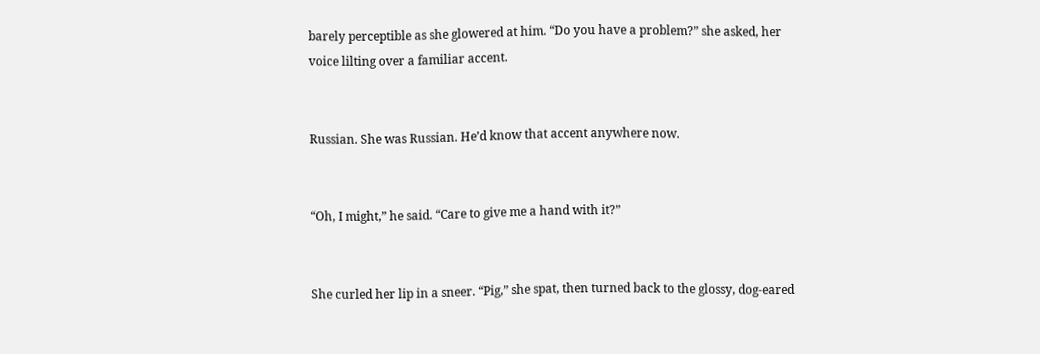barely perceptible as she glowered at him. “Do you have a problem?” she asked, her voice lilting over a familiar accent.


Russian. She was Russian. He’d know that accent anywhere now.


“Oh, I might,” he said. “Care to give me a hand with it?”


She curled her lip in a sneer. “Pig,” she spat, then turned back to the glossy, dog-eared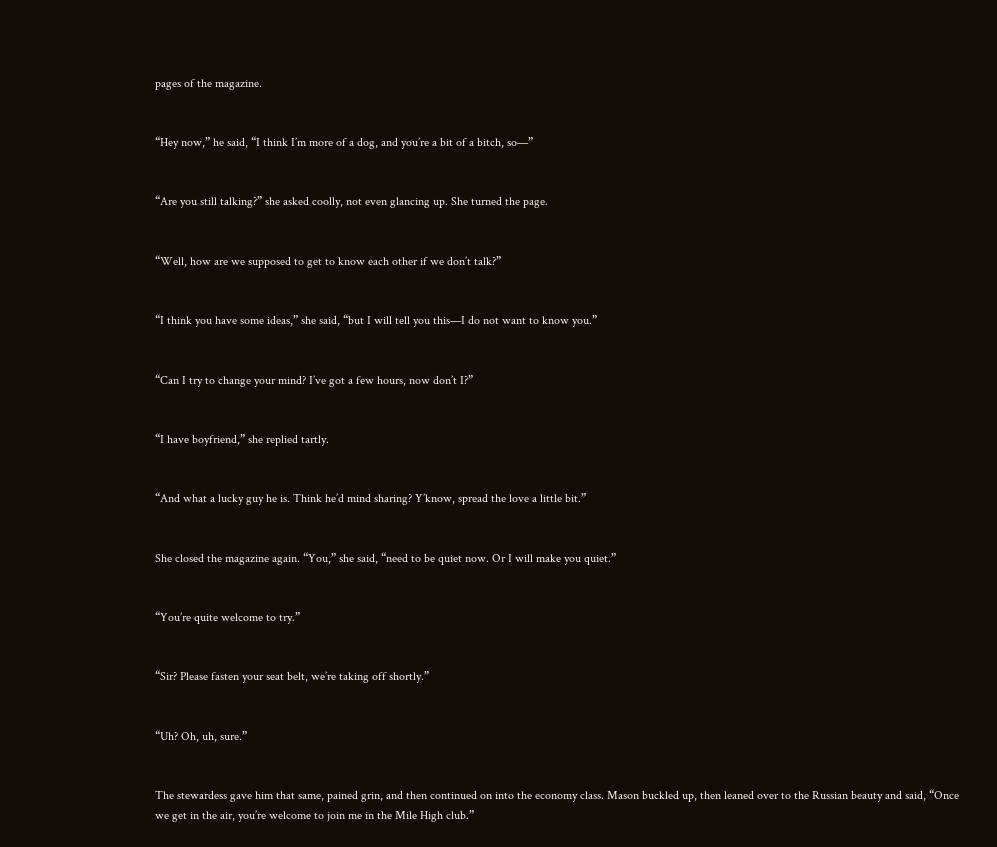pages of the magazine.


“Hey now,” he said, “I think I’m more of a dog, and you’re a bit of a bitch, so—”


“Are you still talking?” she asked coolly, not even glancing up. She turned the page.


“Well, how are we supposed to get to know each other if we don’t talk?”


“I think you have some ideas,” she said, “but I will tell you this—I do not want to know you.”


“Can I try to change your mind? I’ve got a few hours, now don’t I?”


“I have boyfriend,” she replied tartly.


“And what a lucky guy he is. Think he’d mind sharing? Y’know, spread the love a little bit.”


She closed the magazine again. “You,” she said, “need to be quiet now. Or I will make you quiet.”


“You’re quite welcome to try.”


“Sir? Please fasten your seat belt, we’re taking off shortly.”


“Uh? Oh, uh, sure.”


The stewardess gave him that same, pained grin, and then continued on into the economy class. Mason buckled up, then leaned over to the Russian beauty and said, “Once we get in the air, you’re welcome to join me in the Mile High club.”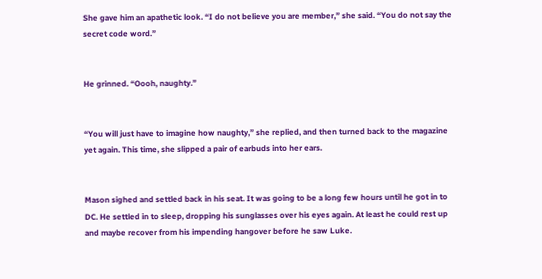She gave him an apathetic look. “I do not believe you are member,” she said. “You do not say the secret code word.”


He grinned. “Oooh, naughty.”


“You will just have to imagine how naughty,” she replied, and then turned back to the magazine yet again. This time, she slipped a pair of earbuds into her ears.


Mason sighed and settled back in his seat. It was going to be a long few hours until he got in to DC. He settled in to sleep, dropping his sunglasses over his eyes again. At least he could rest up and maybe recover from his impending hangover before he saw Luke.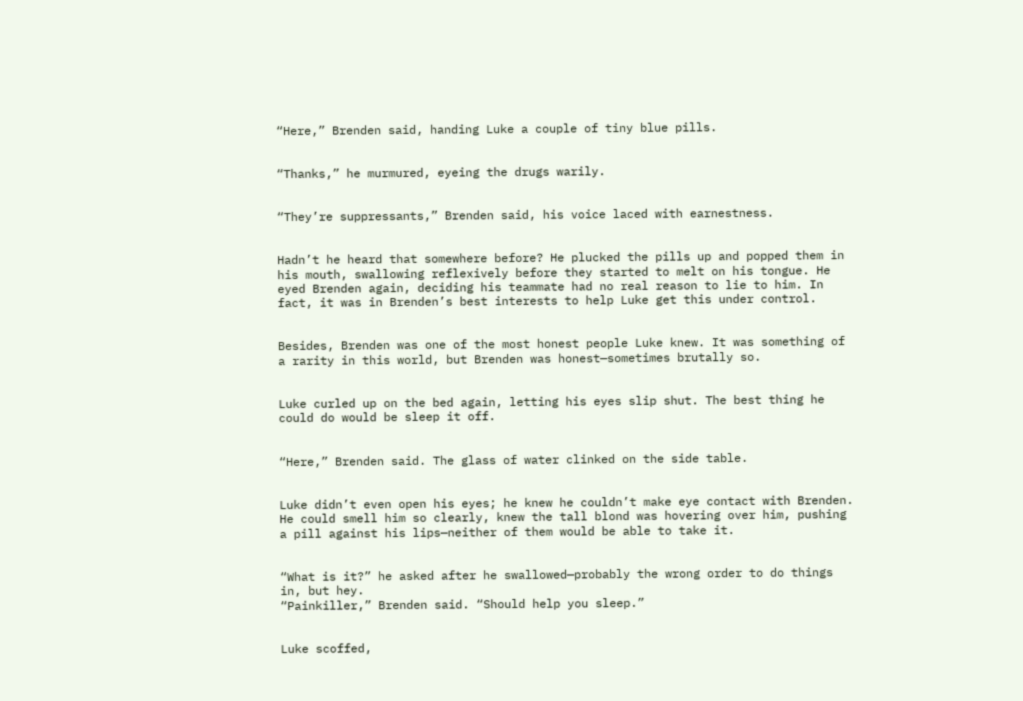“Here,” Brenden said, handing Luke a couple of tiny blue pills.


“Thanks,” he murmured, eyeing the drugs warily.


“They’re suppressants,” Brenden said, his voice laced with earnestness.


Hadn’t he heard that somewhere before? He plucked the pills up and popped them in his mouth, swallowing reflexively before they started to melt on his tongue. He eyed Brenden again, deciding his teammate had no real reason to lie to him. In fact, it was in Brenden’s best interests to help Luke get this under control.


Besides, Brenden was one of the most honest people Luke knew. It was something of a rarity in this world, but Brenden was honest—sometimes brutally so.


Luke curled up on the bed again, letting his eyes slip shut. The best thing he could do would be sleep it off.


“Here,” Brenden said. The glass of water clinked on the side table.


Luke didn’t even open his eyes; he knew he couldn’t make eye contact with Brenden. He could smell him so clearly, knew the tall blond was hovering over him, pushing a pill against his lips—neither of them would be able to take it.


“What is it?” he asked after he swallowed—probably the wrong order to do things in, but hey.
“Painkiller,” Brenden said. “Should help you sleep.”


Luke scoffed,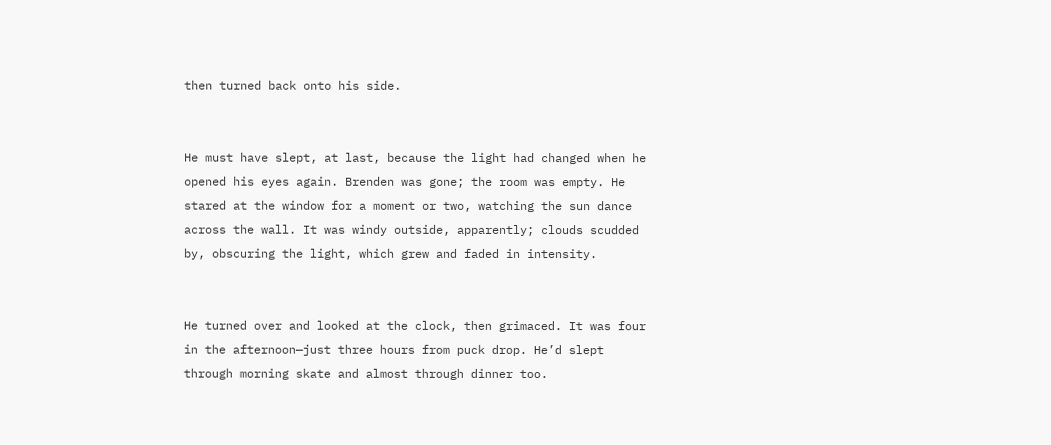then turned back onto his side.


He must have slept, at last, because the light had changed when he opened his eyes again. Brenden was gone; the room was empty. He stared at the window for a moment or two, watching the sun dance across the wall. It was windy outside, apparently; clouds scudded by, obscuring the light, which grew and faded in intensity.


He turned over and looked at the clock, then grimaced. It was four in the afternoon—just three hours from puck drop. He’d slept through morning skate and almost through dinner too.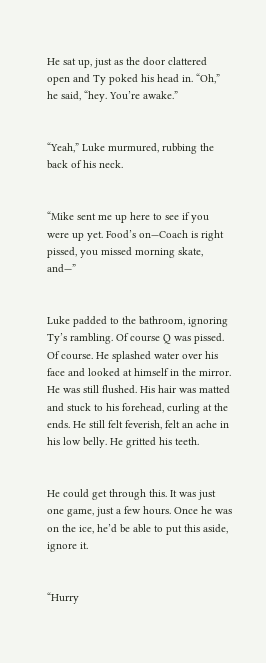He sat up, just as the door clattered open and Ty poked his head in. “Oh,” he said, “hey. You’re awake.”


“Yeah,” Luke murmured, rubbing the back of his neck.


“Mike sent me up here to see if you were up yet. Food’s on—Coach is right pissed, you missed morning skate, and—”


Luke padded to the bathroom, ignoring Ty’s rambling. Of course Q was pissed. Of course. He splashed water over his face and looked at himself in the mirror.
He was still flushed. His hair was matted and stuck to his forehead, curling at the ends. He still felt feverish, felt an ache in his low belly. He gritted his teeth.


He could get through this. It was just one game, just a few hours. Once he was on the ice, he’d be able to put this aside, ignore it.


“Hurry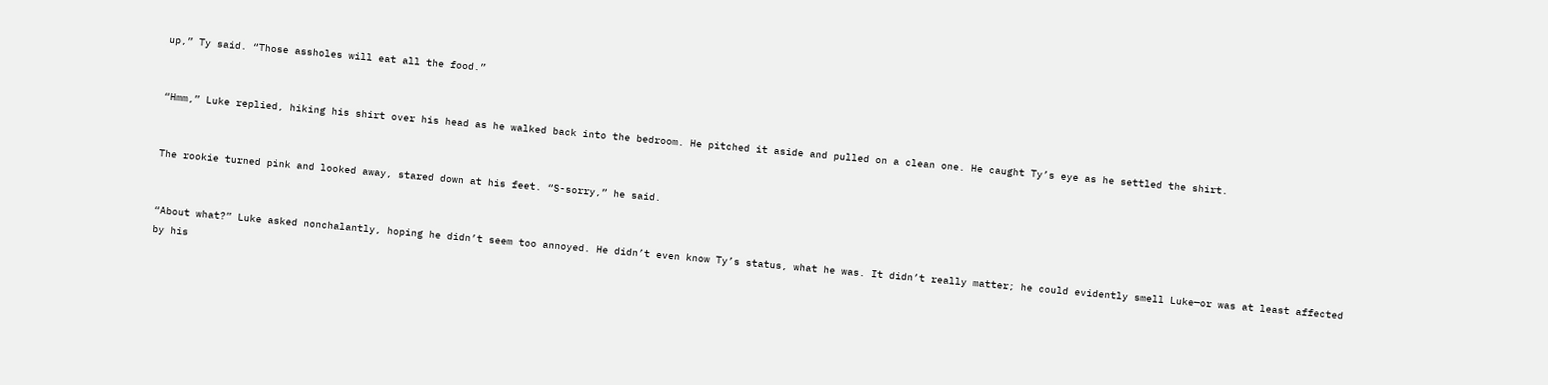up,” Ty said. “Those assholes will eat all the food.”


“Hmm,” Luke replied, hiking his shirt over his head as he walked back into the bedroom. He pitched it aside and pulled on a clean one. He caught Ty’s eye as he settled the shirt.


The rookie turned pink and looked away, stared down at his feet. “S-sorry,” he said.


“About what?” Luke asked nonchalantly, hoping he didn’t seem too annoyed. He didn’t even know Ty’s status, what he was. It didn’t really matter; he could evidently smell Luke—or was at least affected by his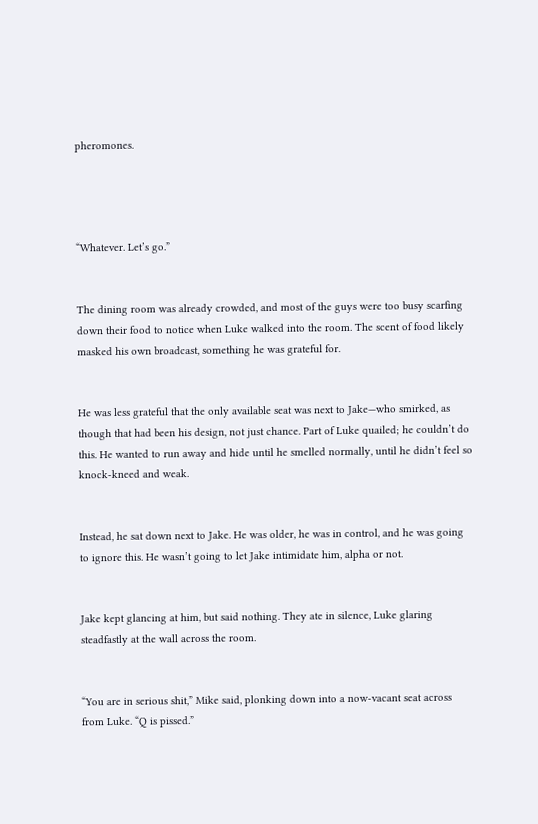pheromones.




“Whatever. Let’s go.”


The dining room was already crowded, and most of the guys were too busy scarfing down their food to notice when Luke walked into the room. The scent of food likely masked his own broadcast, something he was grateful for.


He was less grateful that the only available seat was next to Jake—who smirked, as though that had been his design, not just chance. Part of Luke quailed; he couldn’t do this. He wanted to run away and hide until he smelled normally, until he didn’t feel so knock-kneed and weak.


Instead, he sat down next to Jake. He was older, he was in control, and he was going to ignore this. He wasn’t going to let Jake intimidate him, alpha or not.


Jake kept glancing at him, but said nothing. They ate in silence, Luke glaring steadfastly at the wall across the room.


“You are in serious shit,” Mike said, plonking down into a now-vacant seat across from Luke. “Q is pissed.”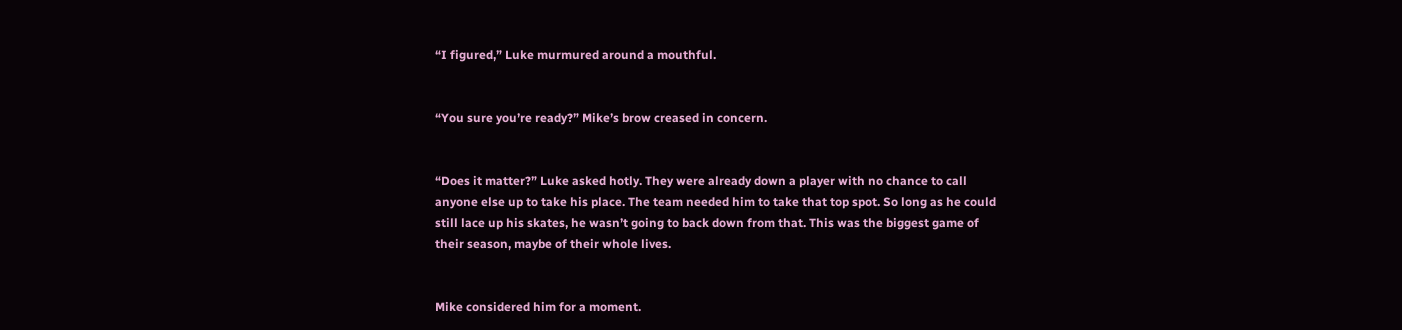“I figured,” Luke murmured around a mouthful.


“You sure you’re ready?” Mike’s brow creased in concern.


“Does it matter?” Luke asked hotly. They were already down a player with no chance to call anyone else up to take his place. The team needed him to take that top spot. So long as he could still lace up his skates, he wasn’t going to back down from that. This was the biggest game of their season, maybe of their whole lives.


Mike considered him for a moment.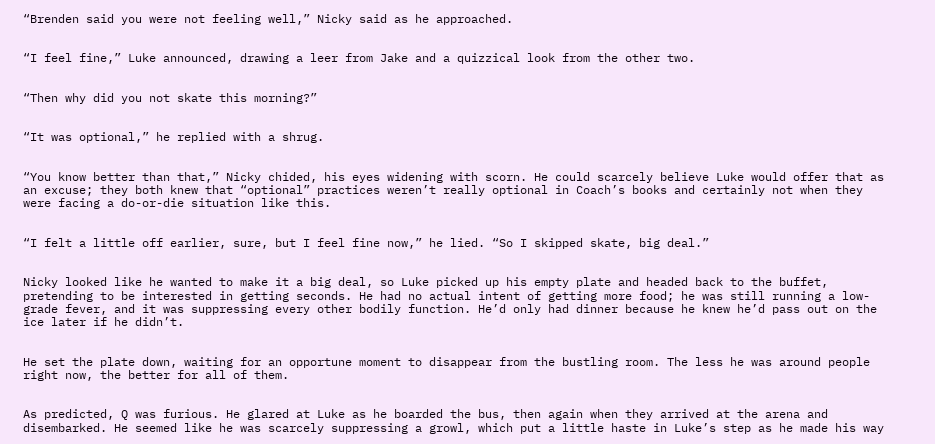“Brenden said you were not feeling well,” Nicky said as he approached.


“I feel fine,” Luke announced, drawing a leer from Jake and a quizzical look from the other two.


“Then why did you not skate this morning?”


“It was optional,” he replied with a shrug.


“You know better than that,” Nicky chided, his eyes widening with scorn. He could scarcely believe Luke would offer that as an excuse; they both knew that “optional” practices weren’t really optional in Coach’s books and certainly not when they were facing a do-or-die situation like this.


“I felt a little off earlier, sure, but I feel fine now,” he lied. “So I skipped skate, big deal.”


Nicky looked like he wanted to make it a big deal, so Luke picked up his empty plate and headed back to the buffet, pretending to be interested in getting seconds. He had no actual intent of getting more food; he was still running a low-grade fever, and it was suppressing every other bodily function. He’d only had dinner because he knew he’d pass out on the ice later if he didn’t.


He set the plate down, waiting for an opportune moment to disappear from the bustling room. The less he was around people right now, the better for all of them.


As predicted, Q was furious. He glared at Luke as he boarded the bus, then again when they arrived at the arena and disembarked. He seemed like he was scarcely suppressing a growl, which put a little haste in Luke’s step as he made his way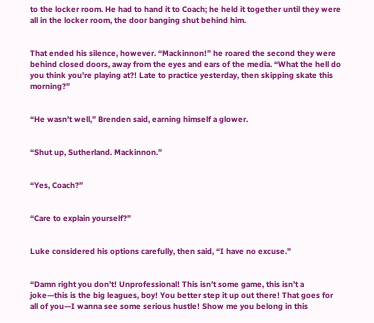to the locker room. He had to hand it to Coach; he held it together until they were all in the locker room, the door banging shut behind him.


That ended his silence, however. “Mackinnon!” he roared the second they were behind closed doors, away from the eyes and ears of the media. “What the hell do you think you’re playing at?! Late to practice yesterday, then skipping skate this morning?”


“He wasn’t well,” Brenden said, earning himself a glower.


“Shut up, Sutherland. Mackinnon.”


“Yes, Coach?”


“Care to explain yourself?”


Luke considered his options carefully, then said, “I have no excuse.”


“Damn right you don’t! Unprofessional! This isn’t some game, this isn’t a joke—this is the big leagues, boy! You better step it up out there! That goes for all of you—I wanna see some serious hustle! Show me you belong in this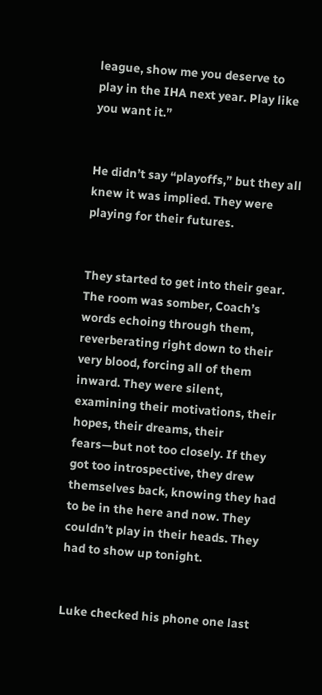league, show me you deserve to play in the IHA next year. Play like you want it.”


He didn’t say “playoffs,” but they all knew it was implied. They were playing for their futures.


They started to get into their gear. The room was somber, Coach’s words echoing through them, reverberating right down to their very blood, forcing all of them inward. They were silent, examining their motivations, their hopes, their dreams, their fears—but not too closely. If they got too introspective, they drew themselves back, knowing they had to be in the here and now. They couldn’t play in their heads. They had to show up tonight.


Luke checked his phone one last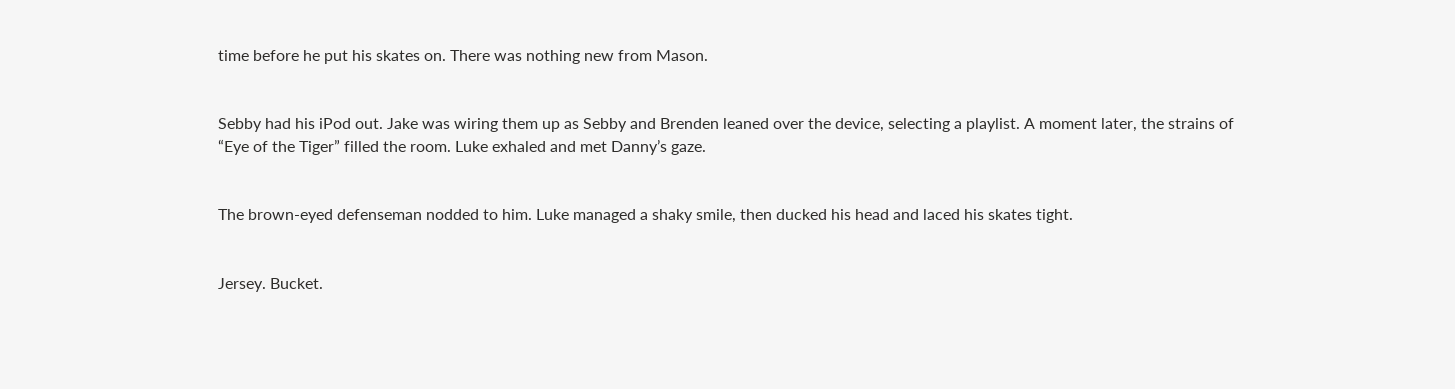time before he put his skates on. There was nothing new from Mason.


Sebby had his iPod out. Jake was wiring them up as Sebby and Brenden leaned over the device, selecting a playlist. A moment later, the strains of “Eye of the Tiger” filled the room. Luke exhaled and met Danny’s gaze.


The brown-eyed defenseman nodded to him. Luke managed a shaky smile, then ducked his head and laced his skates tight.


Jersey. Bucket.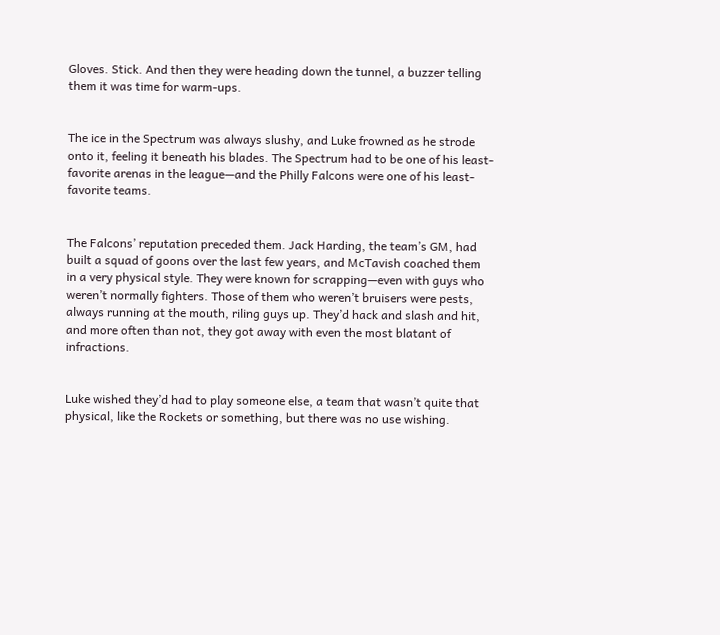Gloves. Stick. And then they were heading down the tunnel, a buzzer telling them it was time for warm-ups.


The ice in the Spectrum was always slushy, and Luke frowned as he strode onto it, feeling it beneath his blades. The Spectrum had to be one of his least-favorite arenas in the league—and the Philly Falcons were one of his least-favorite teams.


The Falcons’ reputation preceded them. Jack Harding, the team’s GM, had built a squad of goons over the last few years, and McTavish coached them in a very physical style. They were known for scrapping—even with guys who weren’t normally fighters. Those of them who weren’t bruisers were pests, always running at the mouth, riling guys up. They’d hack and slash and hit, and more often than not, they got away with even the most blatant of infractions.


Luke wished they’d had to play someone else, a team that wasn’t quite that physical, like the Rockets or something, but there was no use wishing.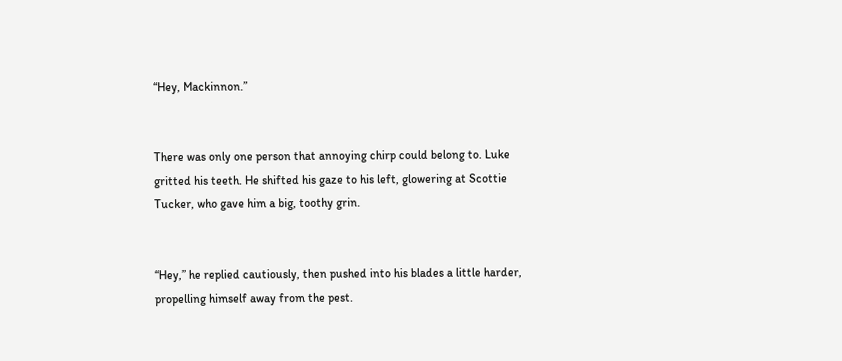“Hey, Mackinnon.”


There was only one person that annoying chirp could belong to. Luke gritted his teeth. He shifted his gaze to his left, glowering at Scottie Tucker, who gave him a big, toothy grin.


“Hey,” he replied cautiously, then pushed into his blades a little harder, propelling himself away from the pest.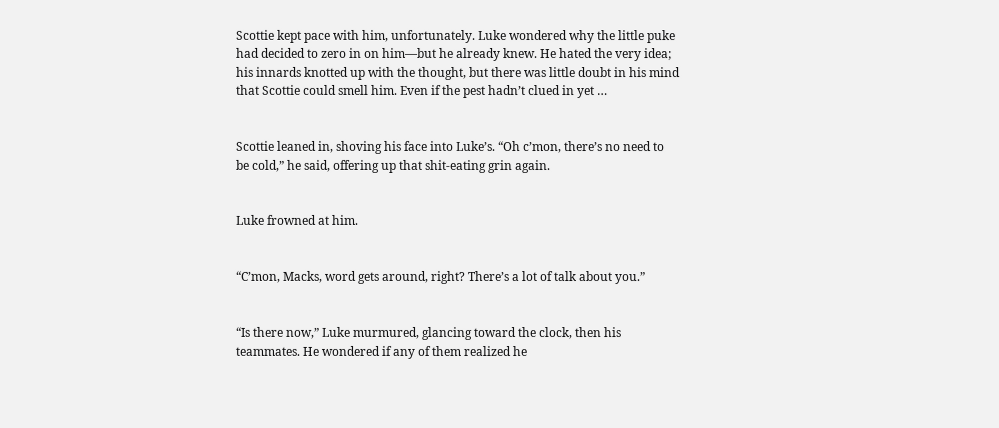Scottie kept pace with him, unfortunately. Luke wondered why the little puke had decided to zero in on him—but he already knew. He hated the very idea; his innards knotted up with the thought, but there was little doubt in his mind that Scottie could smell him. Even if the pest hadn’t clued in yet …


Scottie leaned in, shoving his face into Luke’s. “Oh c’mon, there’s no need to be cold,” he said, offering up that shit-eating grin again.


Luke frowned at him.


“C’mon, Macks, word gets around, right? There’s a lot of talk about you.”


“Is there now,” Luke murmured, glancing toward the clock, then his teammates. He wondered if any of them realized he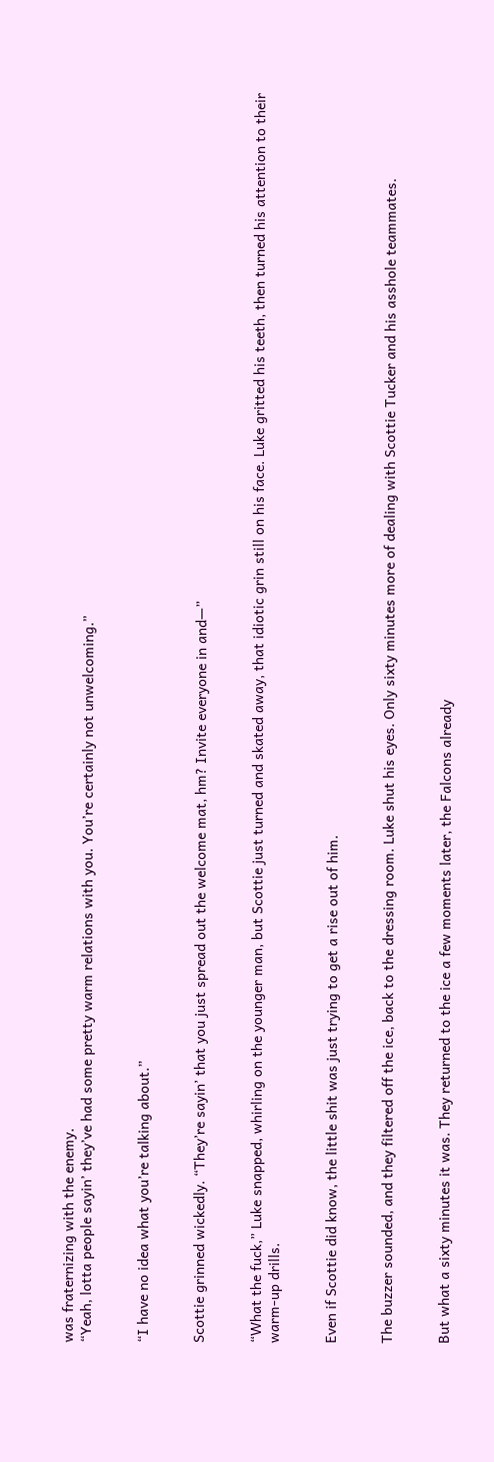was fraternizing with the enemy.
“Yeah, lotta people sayin’ they’ve had some pretty warm relations with you. You’re certainly not unwelcoming.”


“I have no idea what you’re talking about.”


Scottie grinned wickedly. “They’re sayin’ that you just spread out the welcome mat, hm? Invite everyone in and—”


“What the fuck,” Luke snapped, whirling on the younger man, but Scottie just turned and skated away, that idiotic grin still on his face. Luke gritted his teeth, then turned his attention to their warm-up drills.


Even if Scottie did know, the little shit was just trying to get a rise out of him.


The buzzer sounded, and they filtered off the ice, back to the dressing room. Luke shut his eyes. Only sixty minutes more of dealing with Scottie Tucker and his asshole teammates.


But what a sixty minutes it was. They returned to the ice a few moments later, the Falcons already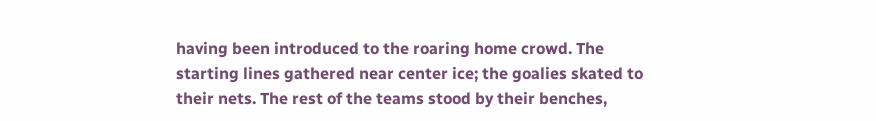having been introduced to the roaring home crowd. The starting lines gathered near center ice; the goalies skated to their nets. The rest of the teams stood by their benches,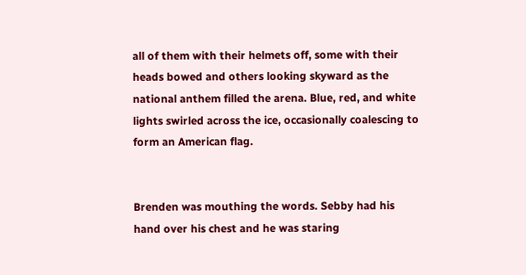all of them with their helmets off, some with their heads bowed and others looking skyward as the national anthem filled the arena. Blue, red, and white lights swirled across the ice, occasionally coalescing to form an American flag.


Brenden was mouthing the words. Sebby had his hand over his chest and he was staring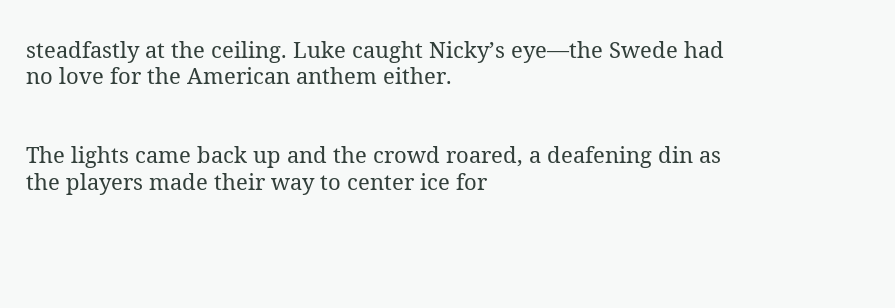steadfastly at the ceiling. Luke caught Nicky’s eye—the Swede had no love for the American anthem either.


The lights came back up and the crowd roared, a deafening din as the players made their way to center ice for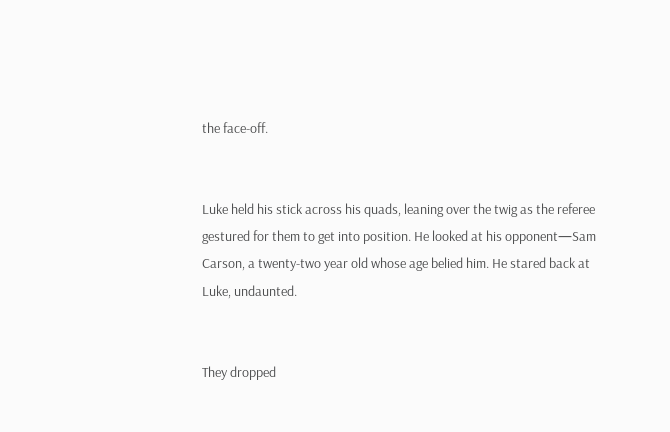the face-off.


Luke held his stick across his quads, leaning over the twig as the referee gestured for them to get into position. He looked at his opponent—Sam Carson, a twenty-two year old whose age belied him. He stared back at Luke, undaunted.


They dropped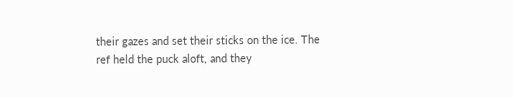their gazes and set their sticks on the ice. The ref held the puck aloft, and they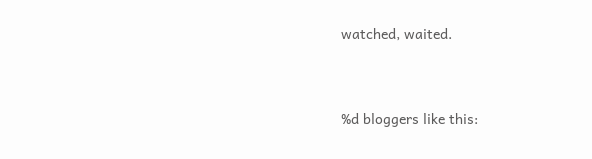watched, waited.


%d bloggers like this: